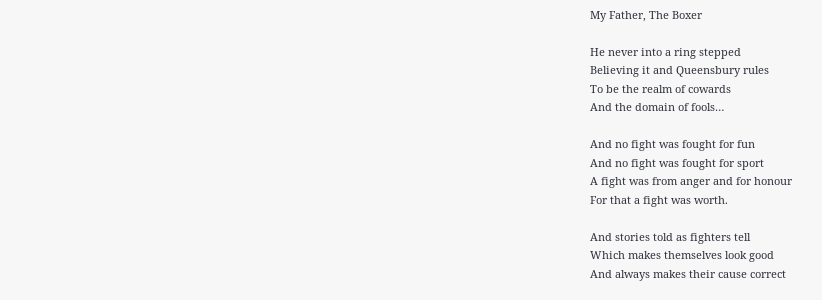My Father, The Boxer

He never into a ring stepped
Believing it and Queensbury rules
To be the realm of cowards
And the domain of fools…

And no fight was fought for fun
And no fight was fought for sport
A fight was from anger and for honour
For that a fight was worth.

And stories told as fighters tell
Which makes themselves look good
And always makes their cause correct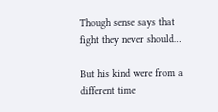Though sense says that fight they never should…

But his kind were from a different time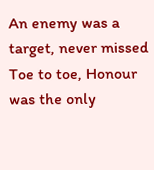An enemy was a target, never missed
Toe to toe, Honour was the only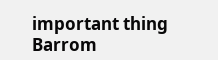important thing
Barrom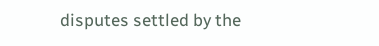disputes settled by the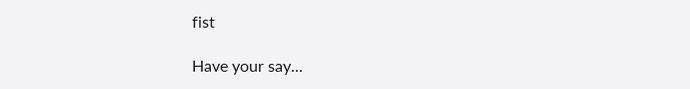fist

Have your say...